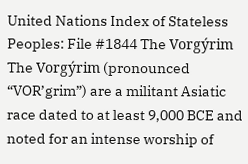United Nations Index of Stateless Peoples: File #1844 The Vorgýrim
The Vorgýrim (pronounced “VOR’grim”) are a militant Asiatic race dated to at least 9,000 BCE and noted for an intense worship of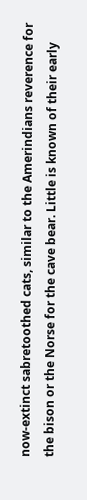now-extinct sabretoothed cats, similar to the Amerindians reverence for the bison or the Norse for the cave bear. Little is known of their early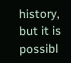history, but it is possibl